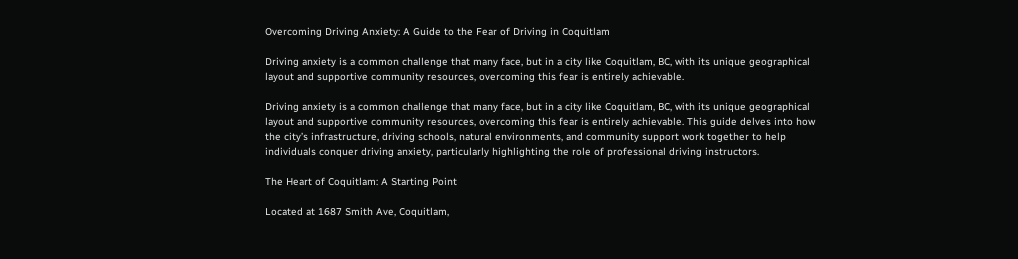Overcoming Driving Anxiety: A Guide to the Fear of Driving in Coquitlam

Driving anxiety is a common challenge that many face, but in a city like Coquitlam, BC, with its unique geographical layout and supportive community resources, overcoming this fear is entirely achievable.

Driving anxiety is a common challenge that many face, but in a city like Coquitlam, BC, with its unique geographical layout and supportive community resources, overcoming this fear is entirely achievable. This guide delves into how the city’s infrastructure, driving schools, natural environments, and community support work together to help individuals conquer driving anxiety, particularly highlighting the role of professional driving instructors.

The Heart of Coquitlam: A Starting Point

Located at 1687 Smith Ave, Coquitlam,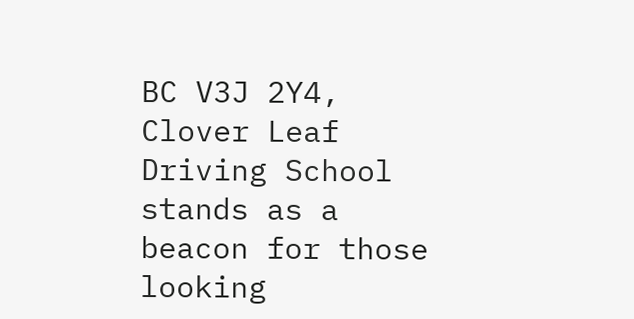BC V3J 2Y4, Clover Leaf Driving School stands as a beacon for those looking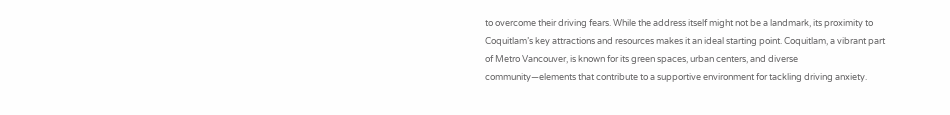to overcome their driving fears. While the address itself might not be a landmark, its proximity to Coquitlam’s key attractions and resources makes it an ideal starting point. Coquitlam, a vibrant part of Metro Vancouver, is known for its green spaces, urban centers, and diverse community—elements that contribute to a supportive environment for tackling driving anxiety.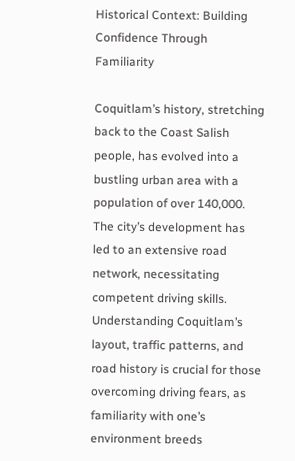Historical Context: Building Confidence Through Familiarity

Coquitlam’s history, stretching back to the Coast Salish people, has evolved into a bustling urban area with a population of over 140,000. The city’s development has led to an extensive road network, necessitating competent driving skills. Understanding Coquitlam’s layout, traffic patterns, and road history is crucial for those overcoming driving fears, as familiarity with one’s environment breeds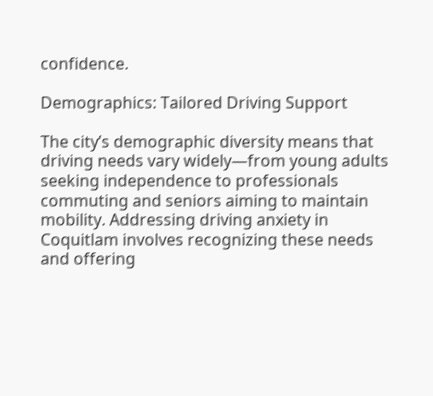confidence.

Demographics: Tailored Driving Support

The city’s demographic diversity means that driving needs vary widely—from young adults seeking independence to professionals commuting and seniors aiming to maintain mobility. Addressing driving anxiety in Coquitlam involves recognizing these needs and offering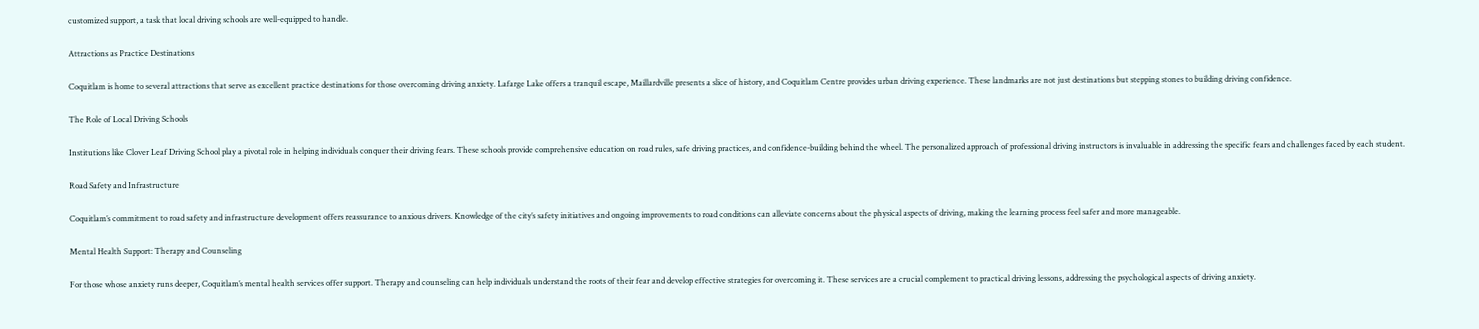customized support, a task that local driving schools are well-equipped to handle.

Attractions as Practice Destinations

Coquitlam is home to several attractions that serve as excellent practice destinations for those overcoming driving anxiety. Lafarge Lake offers a tranquil escape, Maillardville presents a slice of history, and Coquitlam Centre provides urban driving experience. These landmarks are not just destinations but stepping stones to building driving confidence.

The Role of Local Driving Schools

Institutions like Clover Leaf Driving School play a pivotal role in helping individuals conquer their driving fears. These schools provide comprehensive education on road rules, safe driving practices, and confidence-building behind the wheel. The personalized approach of professional driving instructors is invaluable in addressing the specific fears and challenges faced by each student.

Road Safety and Infrastructure

Coquitlam’s commitment to road safety and infrastructure development offers reassurance to anxious drivers. Knowledge of the city’s safety initiatives and ongoing improvements to road conditions can alleviate concerns about the physical aspects of driving, making the learning process feel safer and more manageable.

Mental Health Support: Therapy and Counseling

For those whose anxiety runs deeper, Coquitlam’s mental health services offer support. Therapy and counseling can help individuals understand the roots of their fear and develop effective strategies for overcoming it. These services are a crucial complement to practical driving lessons, addressing the psychological aspects of driving anxiety.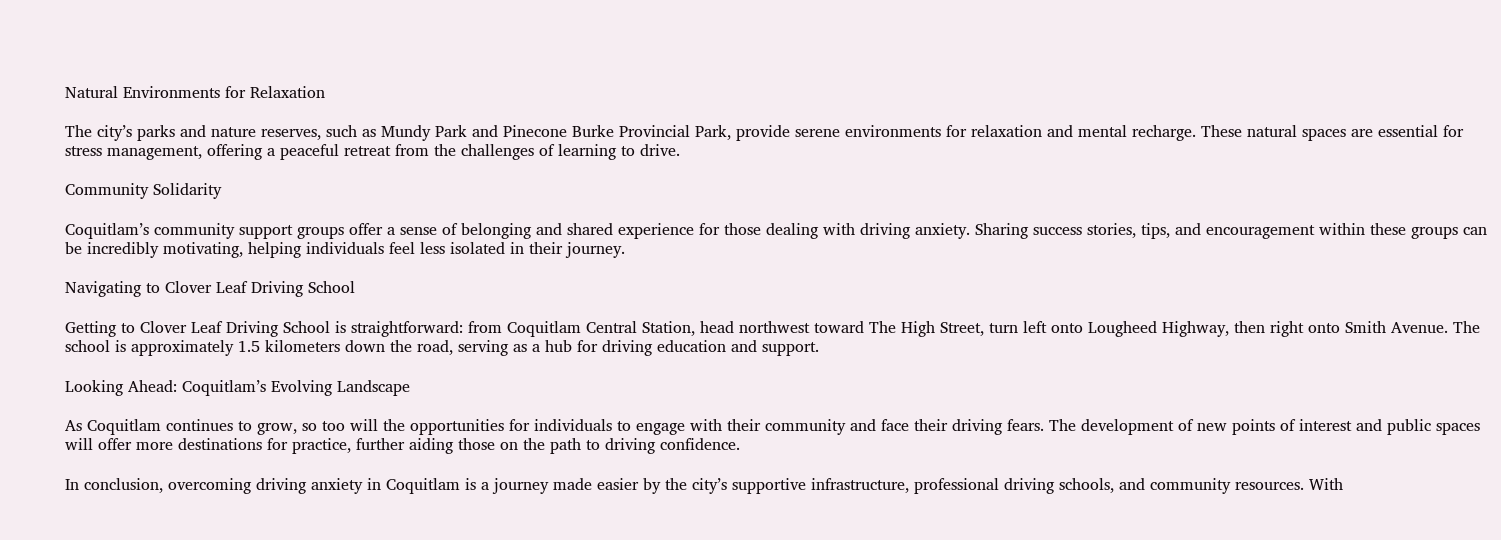Natural Environments for Relaxation

The city’s parks and nature reserves, such as Mundy Park and Pinecone Burke Provincial Park, provide serene environments for relaxation and mental recharge. These natural spaces are essential for stress management, offering a peaceful retreat from the challenges of learning to drive.

Community Solidarity

Coquitlam’s community support groups offer a sense of belonging and shared experience for those dealing with driving anxiety. Sharing success stories, tips, and encouragement within these groups can be incredibly motivating, helping individuals feel less isolated in their journey.

Navigating to Clover Leaf Driving School

Getting to Clover Leaf Driving School is straightforward: from Coquitlam Central Station, head northwest toward The High Street, turn left onto Lougheed Highway, then right onto Smith Avenue. The school is approximately 1.5 kilometers down the road, serving as a hub for driving education and support.

Looking Ahead: Coquitlam’s Evolving Landscape

As Coquitlam continues to grow, so too will the opportunities for individuals to engage with their community and face their driving fears. The development of new points of interest and public spaces will offer more destinations for practice, further aiding those on the path to driving confidence.

In conclusion, overcoming driving anxiety in Coquitlam is a journey made easier by the city’s supportive infrastructure, professional driving schools, and community resources. With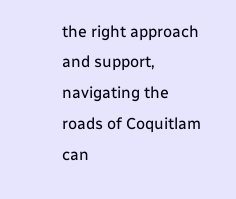the right approach and support, navigating the roads of Coquitlam can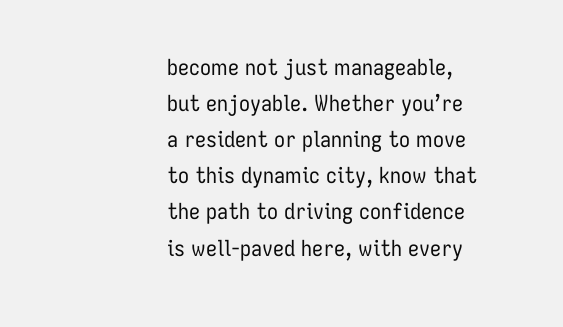become not just manageable, but enjoyable. Whether you’re a resident or planning to move to this dynamic city, know that the path to driving confidence is well-paved here, with every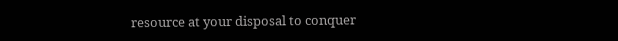resource at your disposal to conquer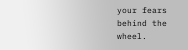your fears behind the wheel.